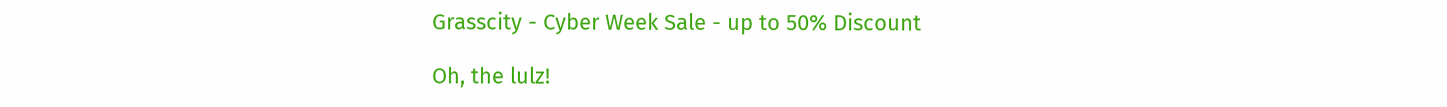Grasscity - Cyber Week Sale - up to 50% Discount

Oh, the lulz!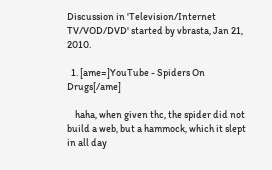Discussion in 'Television/Internet TV/VOD/DVD' started by vbrasta, Jan 21, 2010.

  1. [ame=]YouTube - Spiders On Drugs[/ame]

    haha, when given thc, the spider did not build a web, but a hammock, which it slept in all day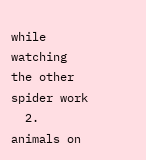while watching the other spider work
  2. animals on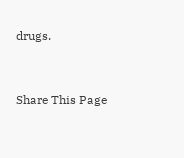drugs.


Share This Page